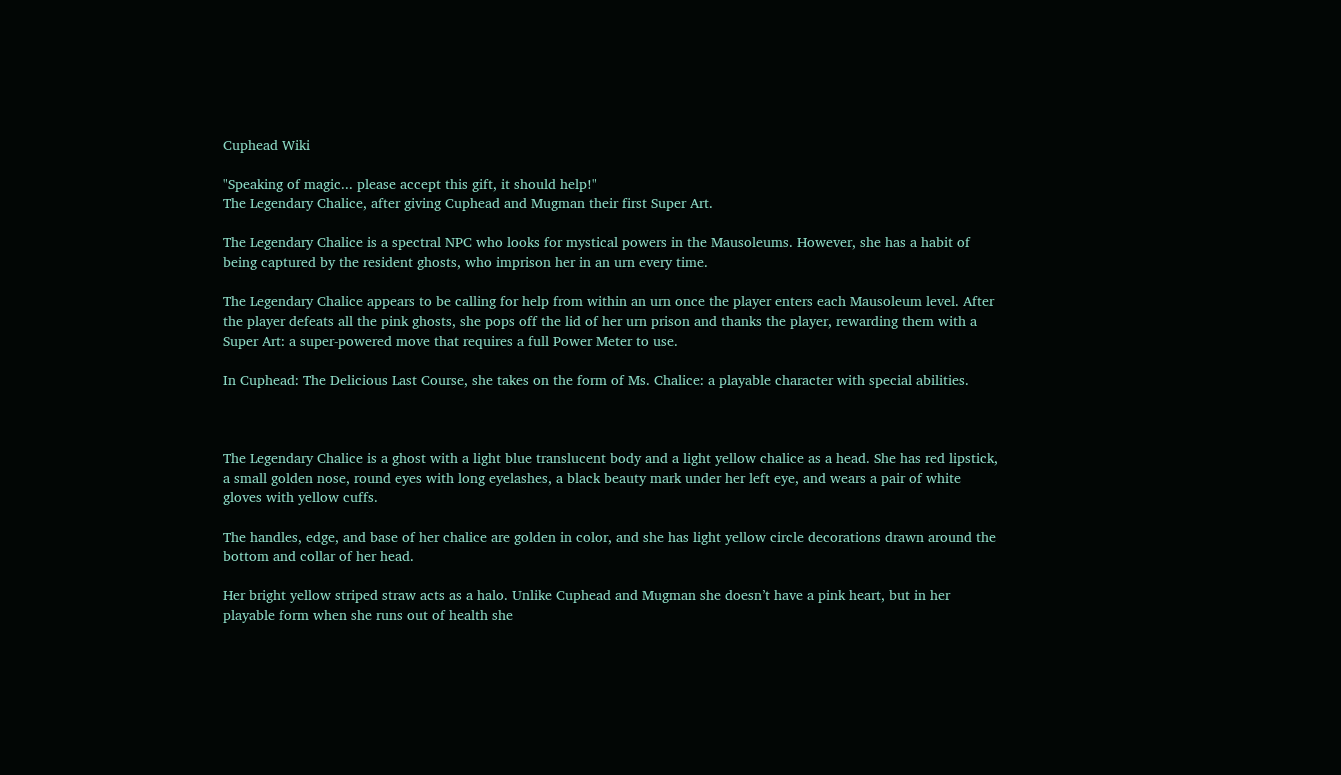Cuphead Wiki

"Speaking of magic... please accept this gift, it should help!"
The Legendary Chalice, after giving Cuphead and Mugman their first Super Art.

The Legendary Chalice is a spectral NPC who looks for mystical powers in the Mausoleums. However, she has a habit of being captured by the resident ghosts, who imprison her in an urn every time.

The Legendary Chalice appears to be calling for help from within an urn once the player enters each Mausoleum level. After the player defeats all the pink ghosts, she pops off the lid of her urn prison and thanks the player, rewarding them with a Super Art: a super-powered move that requires a full Power Meter to use.

In Cuphead: The Delicious Last Course, she takes on the form of Ms. Chalice: a playable character with special abilities.



The Legendary Chalice is a ghost with a light blue translucent body and a light yellow chalice as a head. She has red lipstick, a small golden nose, round eyes with long eyelashes, a black beauty mark under her left eye, and wears a pair of white gloves with yellow cuffs.

The handles, edge, and base of her chalice are golden in color, and she has light yellow circle decorations drawn around the bottom and collar of her head.

Her bright yellow striped straw acts as a halo. Unlike Cuphead and Mugman she doesn’t have a pink heart, but in her playable form when she runs out of health she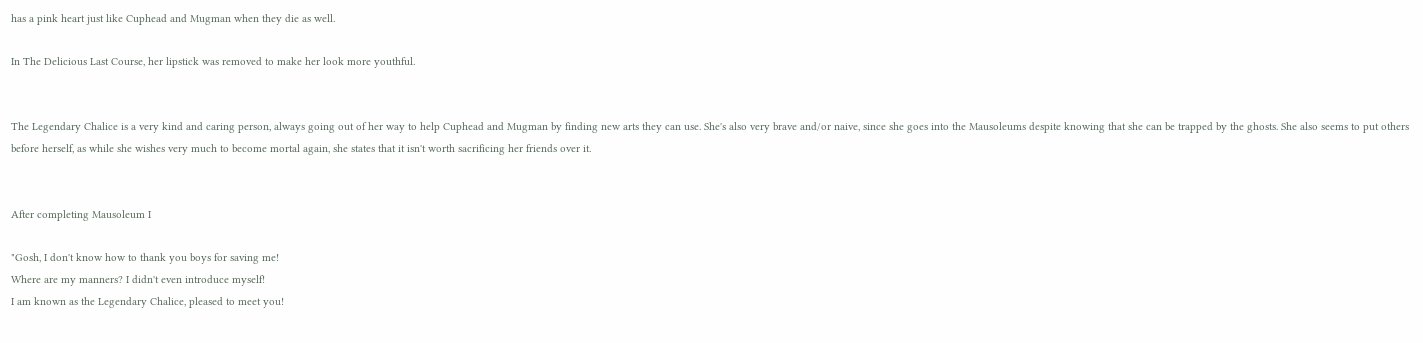has a pink heart just like Cuphead and Mugman when they die as well.

In The Delicious Last Course, her lipstick was removed to make her look more youthful.


The Legendary Chalice is a very kind and caring person, always going out of her way to help Cuphead and Mugman by finding new arts they can use. She's also very brave and/or naive, since she goes into the Mausoleums despite knowing that she can be trapped by the ghosts. She also seems to put others before herself, as while she wishes very much to become mortal again, she states that it isn't worth sacrificing her friends over it.


After completing Mausoleum I

"Gosh, I don't know how to thank you boys for saving me!
Where are my manners? I didn't even introduce myself!
I am known as the Legendary Chalice, pleased to meet you!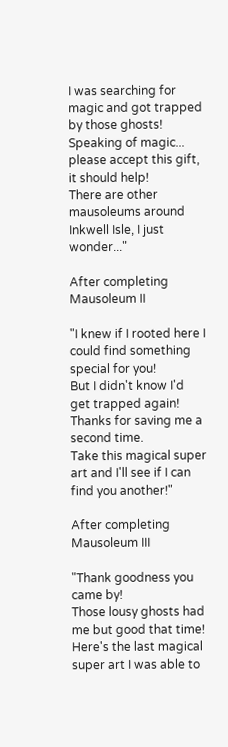I was searching for magic and got trapped by those ghosts!
Speaking of magic... please accept this gift, it should help!
There are other mausoleums around Inkwell Isle, I just wonder..."

After completing Mausoleum II

"I knew if I rooted here I could find something special for you!
But I didn't know I'd get trapped again!
Thanks for saving me a second time.
Take this magical super art and I'll see if I can find you another!"

After completing Mausoleum III

"Thank goodness you came by!
Those lousy ghosts had me but good that time!
Here's the last magical super art I was able to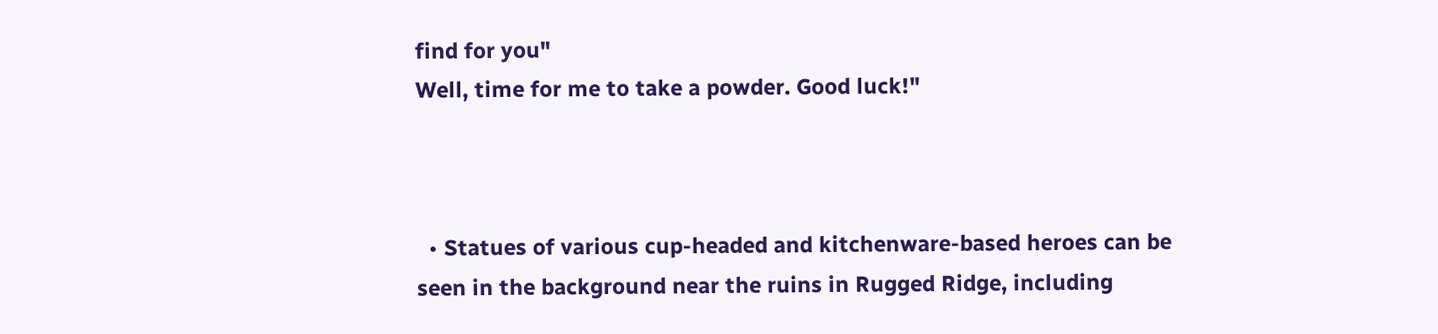find for you"
Well, time for me to take a powder. Good luck!"



  • Statues of various cup-headed and kitchenware-based heroes can be seen in the background near the ruins in Rugged Ridge, including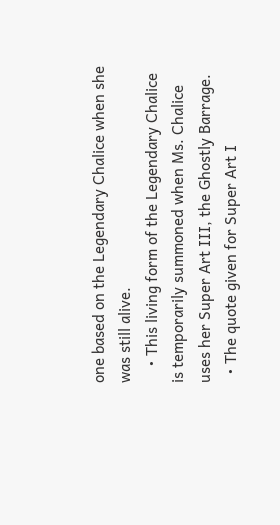one based on the Legendary Chalice when she was still alive.
    • This living form of the Legendary Chalice is temporarily summoned when Ms. Chalice uses her Super Art III, the Ghostly Barrage.
  • The quote given for Super Art I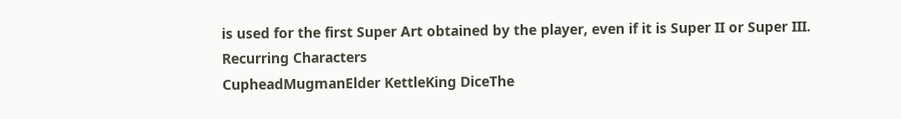is used for the first Super Art obtained by the player, even if it is Super II or Super III.
Recurring Characters
CupheadMugmanElder KettleKing DiceThe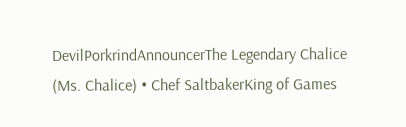DevilPorkrindAnnouncerThe Legendary Chalice (Ms. Chalice) • Chef SaltbakerKing of Games